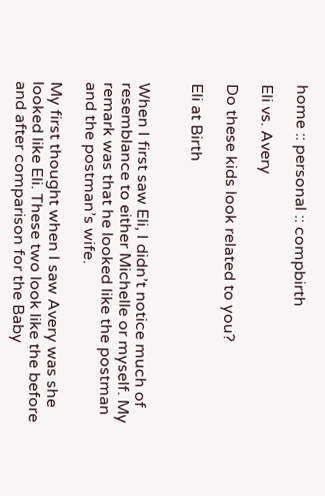home :: personal :: compbirth

Eli vs. Avery

Do these kids look related to you?

Eli at Birth


When I first saw Eli, I didn’t notice much of resemblance to either Michelle or myself. My remark was that he looked like the postman and the postman’s wife.

My first thought when I saw Avery was she looked like Eli. These two look like the before and after comparison for the Baby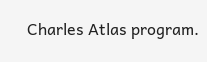Charles Atlas program.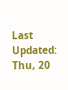Last Updated: Thu, 20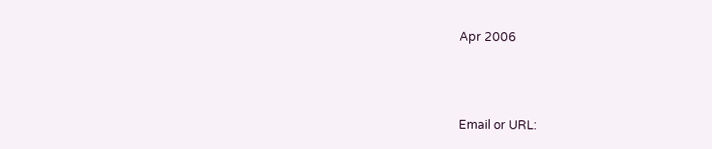Apr 2006



Email or URL: